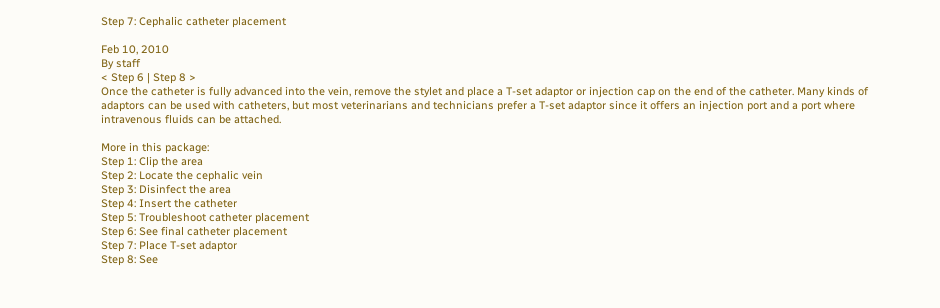Step 7: Cephalic catheter placement

Feb 10, 2010
By staff
< Step 6 | Step 8 >
Once the catheter is fully advanced into the vein, remove the stylet and place a T-set adaptor or injection cap on the end of the catheter. Many kinds of adaptors can be used with catheters, but most veterinarians and technicians prefer a T-set adaptor since it offers an injection port and a port where intravenous fluids can be attached.

More in this package:
Step 1: Clip the area
Step 2: Locate the cephalic vein
Step 3: Disinfect the area
Step 4: Insert the catheter
Step 5: Troubleshoot catheter placement
Step 6: See final catheter placement
Step 7: Place T-set adaptor
Step 8: See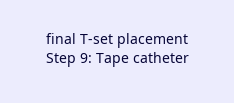final T-set placement
Step 9: Tape catheter